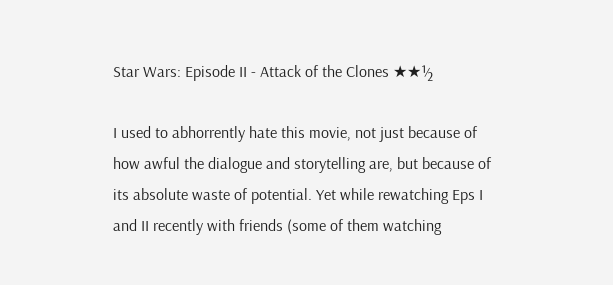Star Wars: Episode II - Attack of the Clones ★★½

I used to abhorrently hate this movie, not just because of how awful the dialogue and storytelling are, but because of its absolute waste of potential. Yet while rewatching Eps I and II recently with friends (some of them watching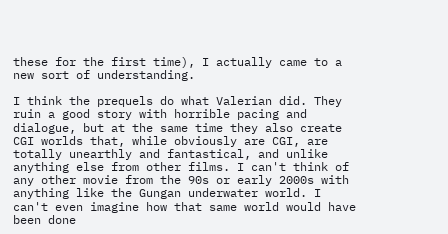these for the first time), I actually came to a new sort of understanding.

I think the prequels do what Valerian did. They ruin a good story with horrible pacing and dialogue, but at the same time they also create CGI worlds that, while obviously are CGI, are totally unearthly and fantastical, and unlike anything else from other films. I can't think of any other movie from the 90s or early 2000s with anything like the Gungan underwater world. I can't even imagine how that same world would have been done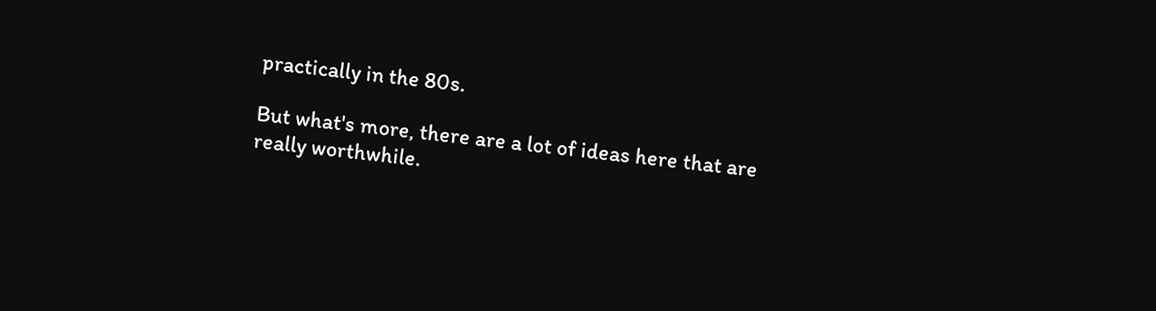practically in the 80s.

But what's more, there are a lot of ideas here that are really worthwhile.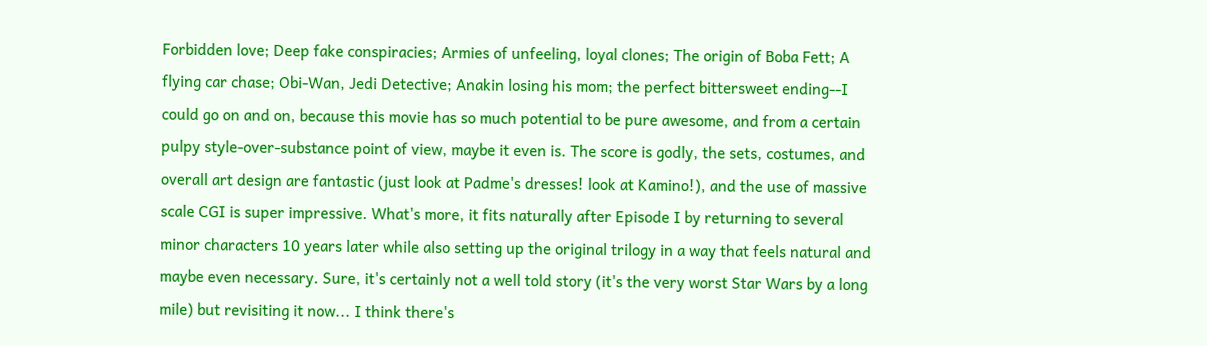Forbidden love; Deep fake conspiracies; Armies of unfeeling, loyal clones; The origin of Boba Fett; A flying car chase; Obi-Wan, Jedi Detective; Anakin losing his mom; the perfect bittersweet ending--I could go on and on, because this movie has so much potential to be pure awesome, and from a certain pulpy style-over-substance point of view, maybe it even is. The score is godly, the sets, costumes, and overall art design are fantastic (just look at Padme's dresses! look at Kamino!), and the use of massive scale CGI is super impressive. What's more, it fits naturally after Episode I by returning to several minor characters 10 years later while also setting up the original trilogy in a way that feels natural and maybe even necessary. Sure, it's certainly not a well told story (it's the very worst Star Wars by a long mile) but revisiting it now... I think there's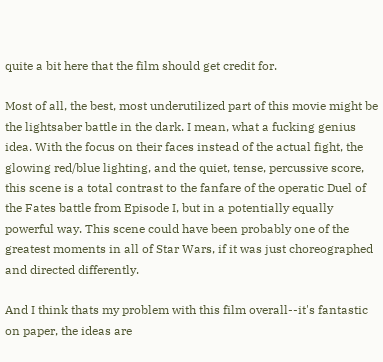quite a bit here that the film should get credit for.

Most of all, the best, most underutilized part of this movie might be the lightsaber battle in the dark. I mean, what a fucking genius idea. With the focus on their faces instead of the actual fight, the glowing red/blue lighting, and the quiet, tense, percussive score, this scene is a total contrast to the fanfare of the operatic Duel of the Fates battle from Episode I, but in a potentially equally powerful way. This scene could have been probably one of the greatest moments in all of Star Wars, if it was just choreographed and directed differently.

And I think thats my problem with this film overall--it's fantastic on paper, the ideas are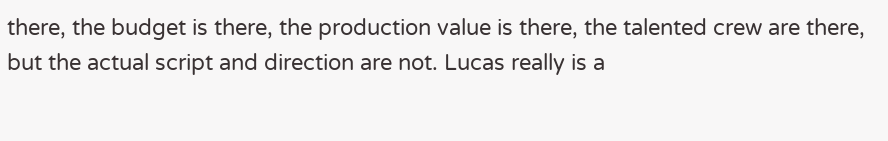there, the budget is there, the production value is there, the talented crew are there, but the actual script and direction are not. Lucas really is a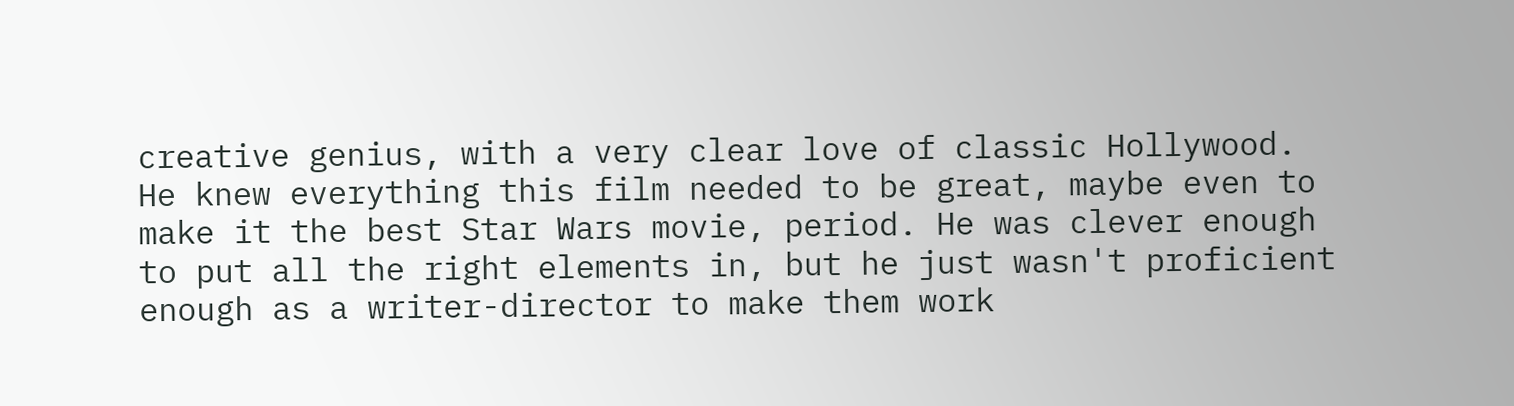creative genius, with a very clear love of classic Hollywood. He knew everything this film needed to be great, maybe even to make it the best Star Wars movie, period. He was clever enough to put all the right elements in, but he just wasn't proficient enough as a writer-director to make them work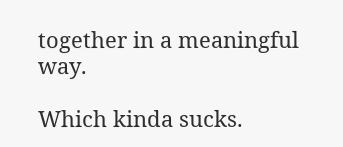together in a meaningful way.

Which kinda sucks.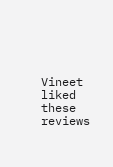Vineet liked these reviews